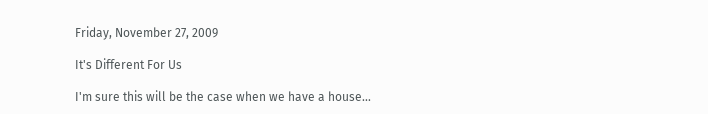Friday, November 27, 2009

It's Different For Us

I'm sure this will be the case when we have a house...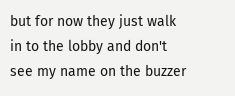but for now they just walk in to the lobby and don't see my name on the buzzer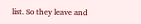list. So they leave and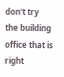don't try the building office that is right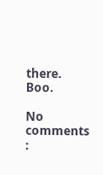there. Boo.

No comments :